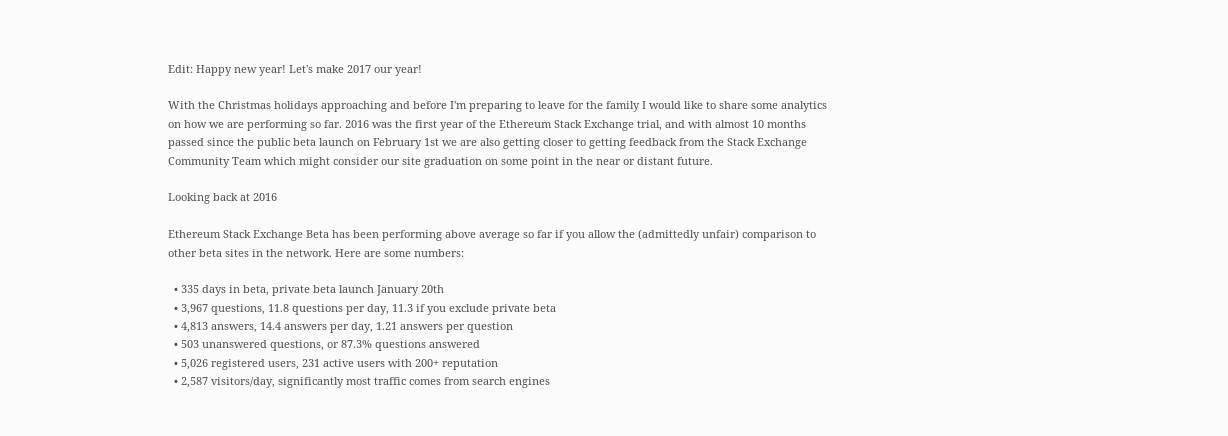Edit: Happy new year! Let's make 2017 our year!

With the Christmas holidays approaching and before I'm preparing to leave for the family I would like to share some analytics on how we are performing so far. 2016 was the first year of the Ethereum Stack Exchange trial, and with almost 10 months passed since the public beta launch on February 1st we are also getting closer to getting feedback from the Stack Exchange Community Team which might consider our site graduation on some point in the near or distant future.

Looking back at 2016

Ethereum Stack Exchange Beta has been performing above average so far if you allow the (admittedly unfair) comparison to other beta sites in the network. Here are some numbers:

  • 335 days in beta, private beta launch January 20th
  • 3,967 questions, 11.8 questions per day, 11.3 if you exclude private beta
  • 4,813 answers, 14.4 answers per day, 1.21 answers per question
  • 503 unanswered questions, or 87.3% questions answered
  • 5,026 registered users, 231 active users with 200+ reputation
  • 2,587 visitors/day, significantly most traffic comes from search engines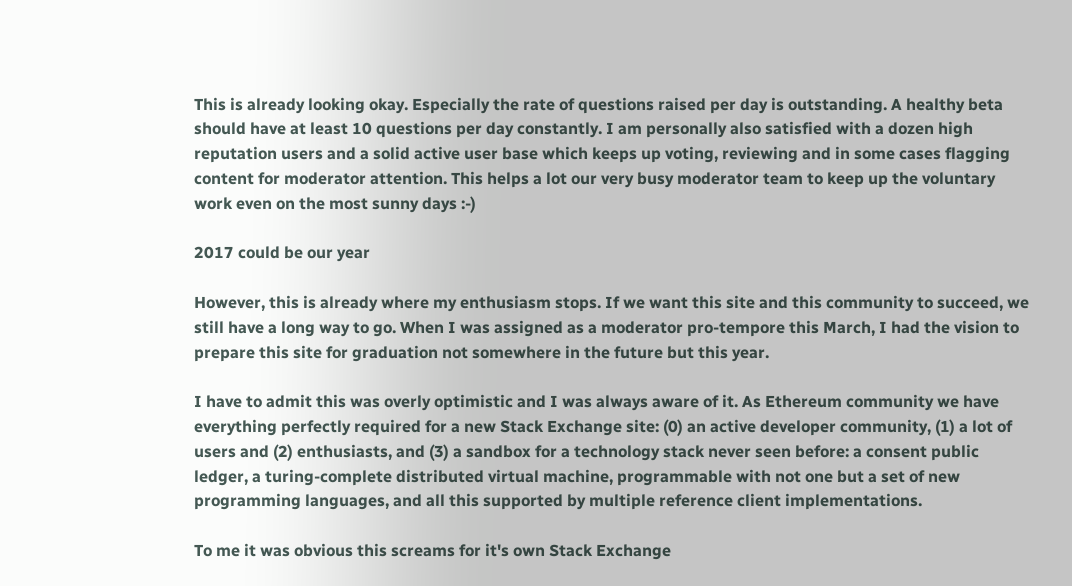This is already looking okay. Especially the rate of questions raised per day is outstanding. A healthy beta should have at least 10 questions per day constantly. I am personally also satisfied with a dozen high reputation users and a solid active user base which keeps up voting, reviewing and in some cases flagging content for moderator attention. This helps a lot our very busy moderator team to keep up the voluntary work even on the most sunny days :-)

2017 could be our year

However, this is already where my enthusiasm stops. If we want this site and this community to succeed, we still have a long way to go. When I was assigned as a moderator pro-tempore this March, I had the vision to prepare this site for graduation not somewhere in the future but this year.

I have to admit this was overly optimistic and I was always aware of it. As Ethereum community we have everything perfectly required for a new Stack Exchange site: (0) an active developer community, (1) a lot of users and (2) enthusiasts, and (3) a sandbox for a technology stack never seen before: a consent public ledger, a turing-complete distributed virtual machine, programmable with not one but a set of new programming languages, and all this supported by multiple reference client implementations.

To me it was obvious this screams for it's own Stack Exchange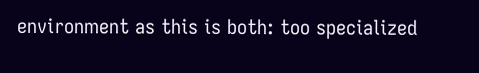environment as this is both: too specialized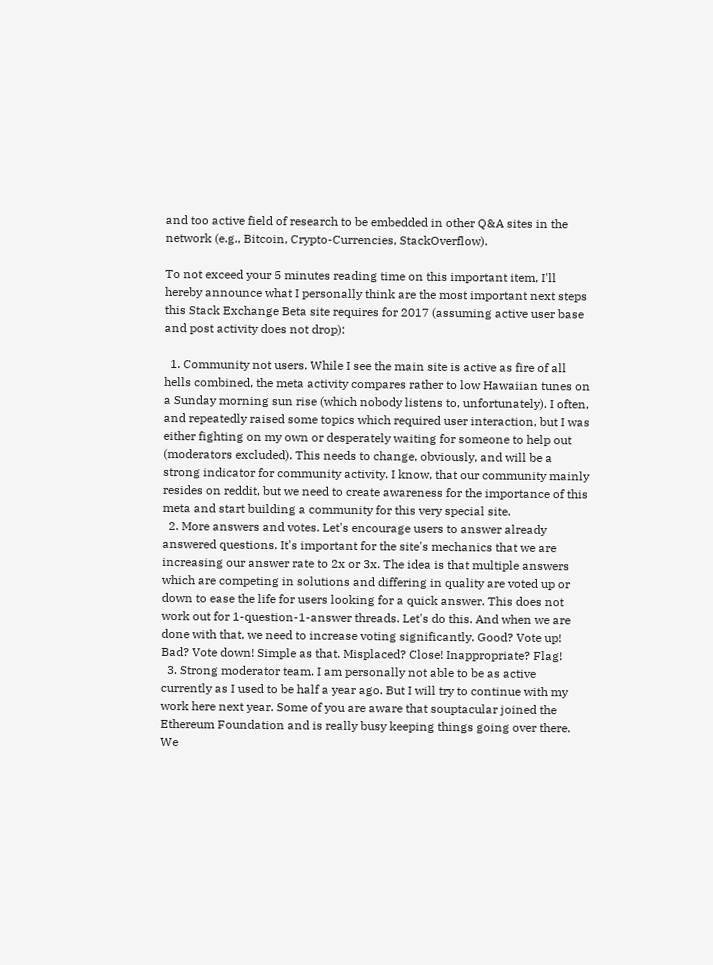and too active field of research to be embedded in other Q&A sites in the network (e.g., Bitcoin, Crypto-Currencies, StackOverflow).

To not exceed your 5 minutes reading time on this important item, I'll hereby announce what I personally think are the most important next steps this Stack Exchange Beta site requires for 2017 (assuming active user base and post activity does not drop):

  1. Community not users. While I see the main site is active as fire of all hells combined, the meta activity compares rather to low Hawaiian tunes on a Sunday morning sun rise (which nobody listens to, unfortunately). I often, and repeatedly raised some topics which required user interaction, but I was either fighting on my own or desperately waiting for someone to help out (moderators excluded). This needs to change, obviously, and will be a strong indicator for community activity. I know, that our community mainly resides on reddit, but we need to create awareness for the importance of this meta and start building a community for this very special site.
  2. More answers and votes. Let's encourage users to answer already answered questions. It's important for the site's mechanics that we are increasing our answer rate to 2x or 3x. The idea is that multiple answers which are competing in solutions and differing in quality are voted up or down to ease the life for users looking for a quick answer. This does not work out for 1-question-1-answer threads. Let's do this. And when we are done with that, we need to increase voting significantly. Good? Vote up! Bad? Vote down! Simple as that. Misplaced? Close! Inappropriate? Flag!
  3. Strong moderator team. I am personally not able to be as active currently as I used to be half a year ago. But I will try to continue with my work here next year. Some of you are aware that souptacular joined the Ethereum Foundation and is really busy keeping things going over there. We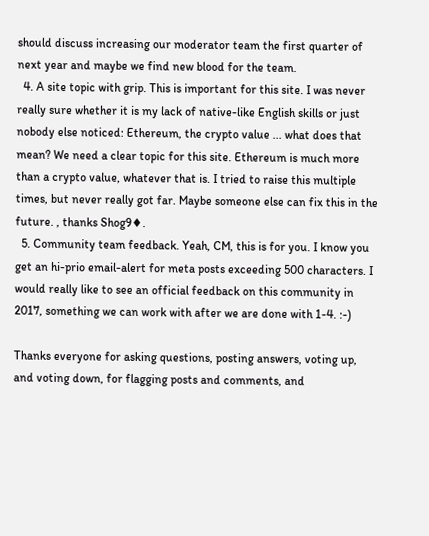should discuss increasing our moderator team the first quarter of next year and maybe we find new blood for the team.
  4. A site topic with grip. This is important for this site. I was never really sure whether it is my lack of native-like English skills or just nobody else noticed: Ethereum, the crypto value ... what does that mean? We need a clear topic for this site. Ethereum is much more than a crypto value, whatever that is. I tried to raise this multiple times, but never really got far. Maybe someone else can fix this in the future. , thanks Shog9♦.
  5. Community team feedback. Yeah, CM, this is for you. I know you get an hi-prio email-alert for meta posts exceeding 500 characters. I would really like to see an official feedback on this community in 2017, something we can work with after we are done with 1-4. :-)

Thanks everyone for asking questions, posting answers, voting up, and voting down, for flagging posts and comments, and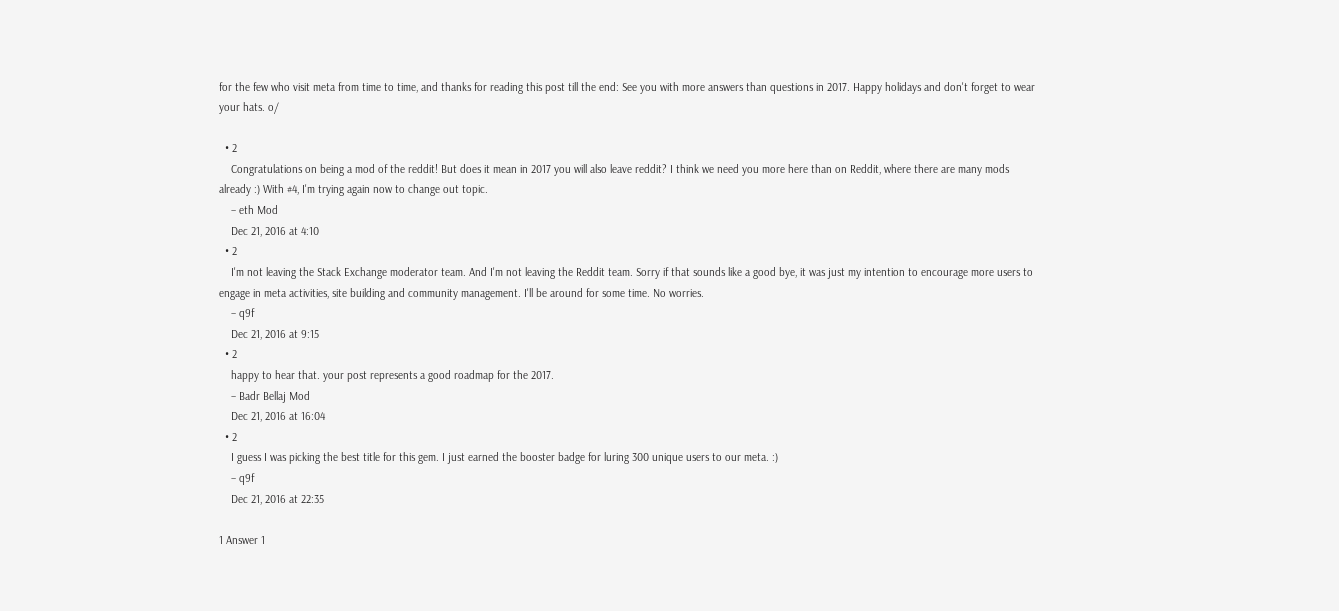for the few who visit meta from time to time, and thanks for reading this post till the end: See you with more answers than questions in 2017. Happy holidays and don't forget to wear your hats. o/

  • 2
    Congratulations on being a mod of the reddit! But does it mean in 2017 you will also leave reddit? I think we need you more here than on Reddit, where there are many mods already :) With #4, I'm trying again now to change out topic.
    – eth Mod
    Dec 21, 2016 at 4:10
  • 2
    I'm not leaving the Stack Exchange moderator team. And I'm not leaving the Reddit team. Sorry if that sounds like a good bye, it was just my intention to encourage more users to engage in meta activities, site building and community management. I'll be around for some time. No worries.
    – q9f
    Dec 21, 2016 at 9:15
  • 2
    happy to hear that. your post represents a good roadmap for the 2017.
    – Badr Bellaj Mod
    Dec 21, 2016 at 16:04
  • 2
    I guess I was picking the best title for this gem. I just earned the booster badge for luring 300 unique users to our meta. :)
    – q9f
    Dec 21, 2016 at 22:35

1 Answer 1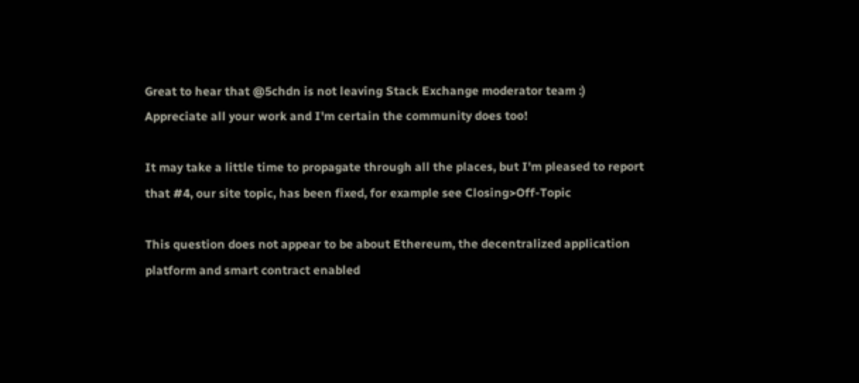Great to hear that @5chdn is not leaving Stack Exchange moderator team :) Appreciate all your work and I'm certain the community does too!

It may take a little time to propagate through all the places, but I'm pleased to report that #4, our site topic, has been fixed, for example see Closing>Off-Topic

This question does not appear to be about Ethereum, the decentralized application platform and smart contract enabled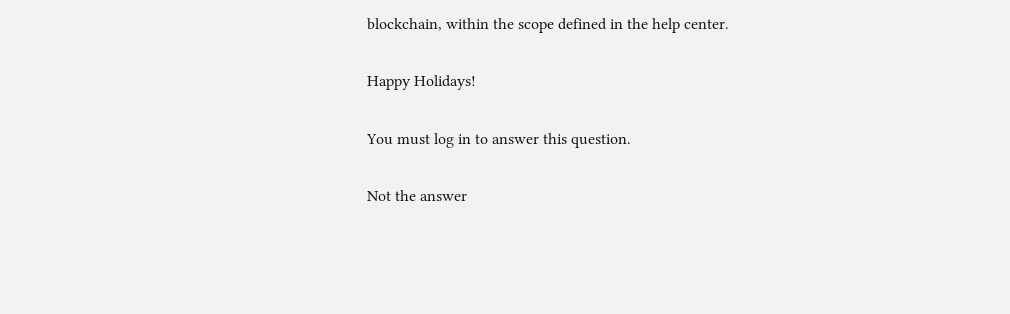blockchain, within the scope defined in the help center.

Happy Holidays!

You must log in to answer this question.

Not the answer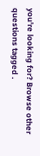you're looking for? Browse other questions tagged .